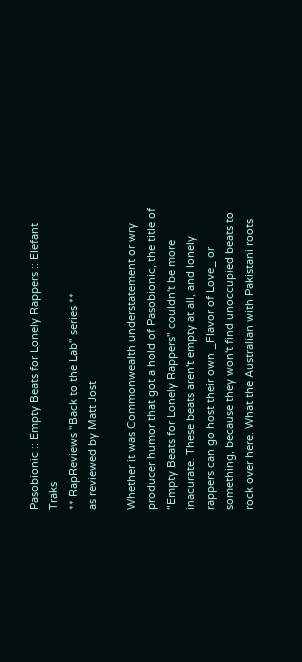Pasobionic :: Empty Beats for Lonely Rappers :: Elefant Traks
** RapReviews "Back to the Lab" series **
as reviewed by Matt Jost

Whether it was Commonwealth understatement or wry producer humor that got a hold of Pasobionic, the title of "Empty Beats for Lonely Rappers" couldn't be more inacurate. These beats aren't empty at all, and lonely rappers can go host their own _Flavor of Love_ or something, because they won't find unoccupied beats to rock over here. What the Australian with Pakistani roots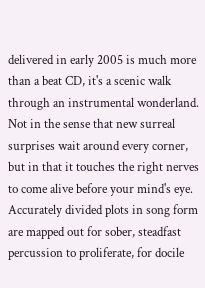delivered in early 2005 is much more than a beat CD, it's a scenic walk through an instrumental wonderland. Not in the sense that new surreal surprises wait around every corner, but in that it touches the right nerves to come alive before your mind's eye. Accurately divided plots in song form are mapped out for sober, steadfast percussion to proliferate, for docile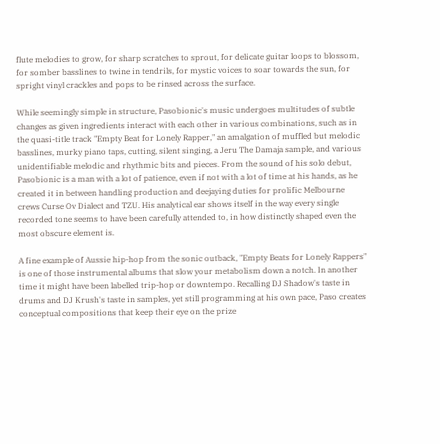flute melodies to grow, for sharp scratches to sprout, for delicate guitar loops to blossom, for somber basslines to twine in tendrils, for mystic voices to soar towards the sun, for spright vinyl crackles and pops to be rinsed across the surface.

While seemingly simple in structure, Pasobionic's music undergoes multitudes of subtle changes as given ingredients interact with each other in various combinations, such as in the quasi-title track "Empty Beat for Lonely Rapper," an amalgation of muffled but melodic basslines, murky piano taps, cutting, silent singing, a Jeru The Damaja sample, and various unidentifiable melodic and rhythmic bits and pieces. From the sound of his solo debut, Pasobionic is a man with a lot of patience, even if not with a lot of time at his hands, as he created it in between handling production and deejaying duties for prolific Melbourne crews Curse Ov Dialect and TZU. His analytical ear shows itself in the way every single recorded tone seems to have been carefully attended to, in how distinctly shaped even the most obscure element is.

A fine example of Aussie hip-hop from the sonic outback, "Empty Beats for Lonely Rappers" is one of those instrumental albums that slow your metabolism down a notch. In another time it might have been labelled trip-hop or downtempo. Recalling DJ Shadow's taste in drums and DJ Krush's taste in samples, yet still programming at his own pace, Paso creates conceptual compositions that keep their eye on the prize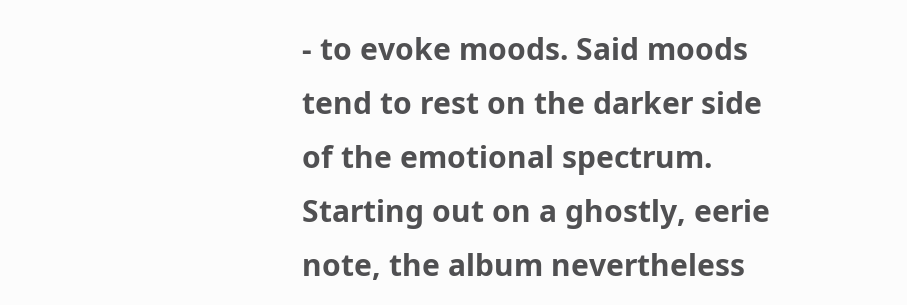- to evoke moods. Said moods tend to rest on the darker side of the emotional spectrum. Starting out on a ghostly, eerie note, the album nevertheless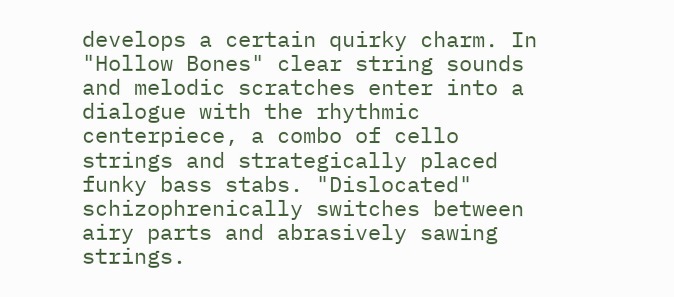develops a certain quirky charm. In "Hollow Bones" clear string sounds and melodic scratches enter into a dialogue with the rhythmic centerpiece, a combo of cello strings and strategically placed funky bass stabs. "Dislocated" schizophrenically switches between airy parts and abrasively sawing strings.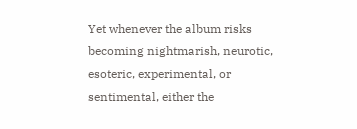Yet whenever the album risks becoming nightmarish, neurotic, esoteric, experimental, or sentimental, either the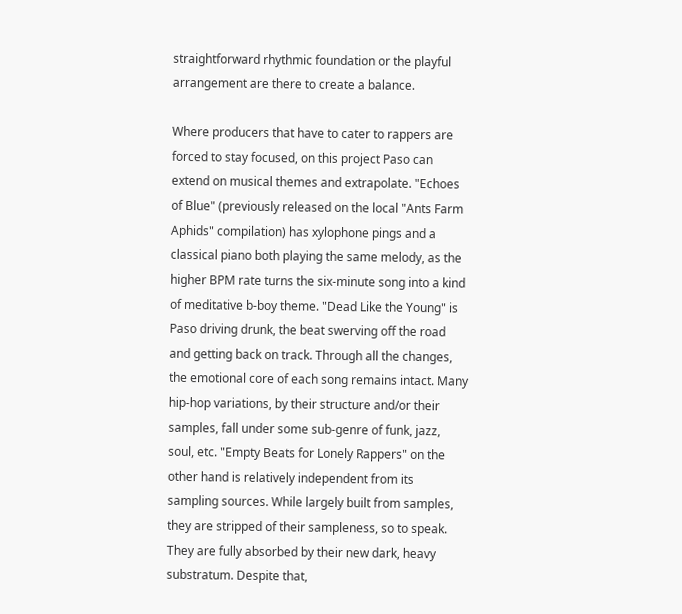straightforward rhythmic foundation or the playful arrangement are there to create a balance.

Where producers that have to cater to rappers are forced to stay focused, on this project Paso can extend on musical themes and extrapolate. "Echoes of Blue" (previously released on the local "Ants Farm Aphids" compilation) has xylophone pings and a classical piano both playing the same melody, as the higher BPM rate turns the six-minute song into a kind of meditative b-boy theme. "Dead Like the Young" is Paso driving drunk, the beat swerving off the road and getting back on track. Through all the changes, the emotional core of each song remains intact. Many hip-hop variations, by their structure and/or their samples, fall under some sub-genre of funk, jazz, soul, etc. "Empty Beats for Lonely Rappers" on the other hand is relatively independent from its sampling sources. While largely built from samples, they are stripped of their sampleness, so to speak. They are fully absorbed by their new dark, heavy substratum. Despite that,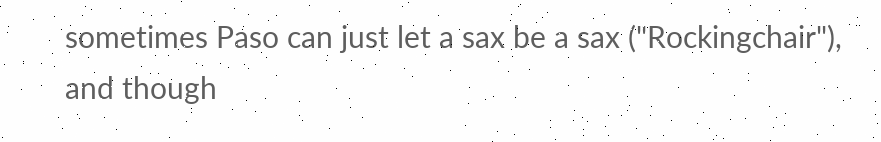sometimes Paso can just let a sax be a sax ("Rockingchair"), and though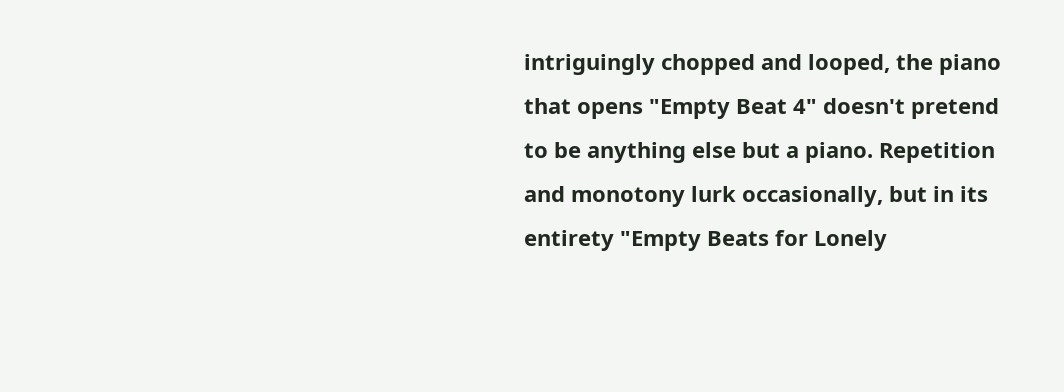intriguingly chopped and looped, the piano that opens "Empty Beat 4" doesn't pretend to be anything else but a piano. Repetition and monotony lurk occasionally, but in its entirety "Empty Beats for Lonely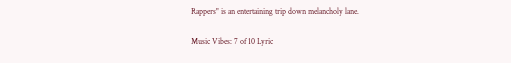Rappers" is an entertaining trip down melancholy lane.

Music Vibes: 7 of 10 Lyric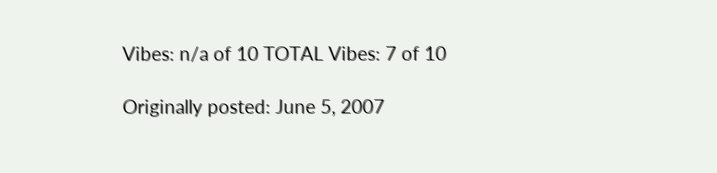Vibes: n/a of 10 TOTAL Vibes: 7 of 10

Originally posted: June 5, 2007